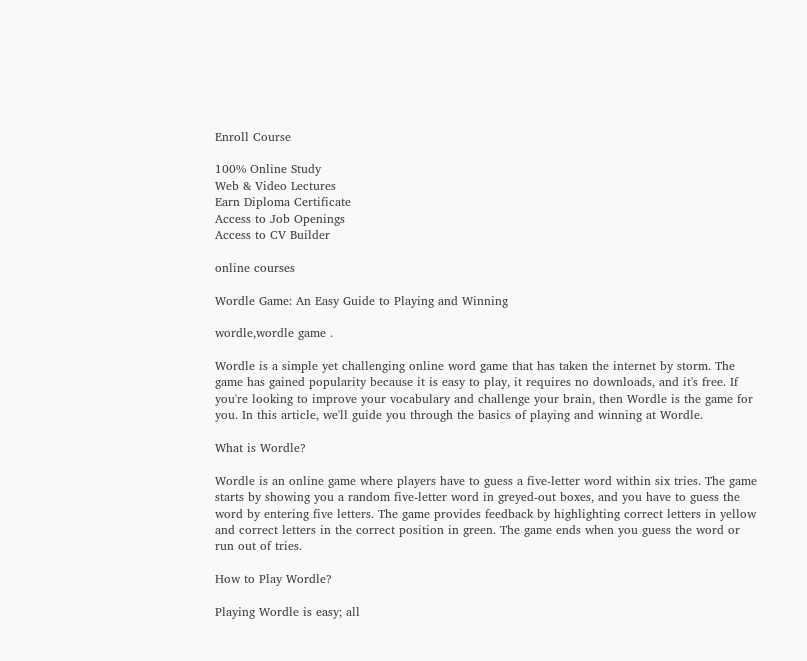Enroll Course

100% Online Study
Web & Video Lectures
Earn Diploma Certificate
Access to Job Openings
Access to CV Builder

online courses

Wordle Game: An Easy Guide to Playing and Winning

wordle,wordle game .

Wordle is a simple yet challenging online word game that has taken the internet by storm. The game has gained popularity because it is easy to play, it requires no downloads, and it's free. If you're looking to improve your vocabulary and challenge your brain, then Wordle is the game for you. In this article, we'll guide you through the basics of playing and winning at Wordle.

What is Wordle?

Wordle is an online game where players have to guess a five-letter word within six tries. The game starts by showing you a random five-letter word in greyed-out boxes, and you have to guess the word by entering five letters. The game provides feedback by highlighting correct letters in yellow and correct letters in the correct position in green. The game ends when you guess the word or run out of tries.

How to Play Wordle?

Playing Wordle is easy; all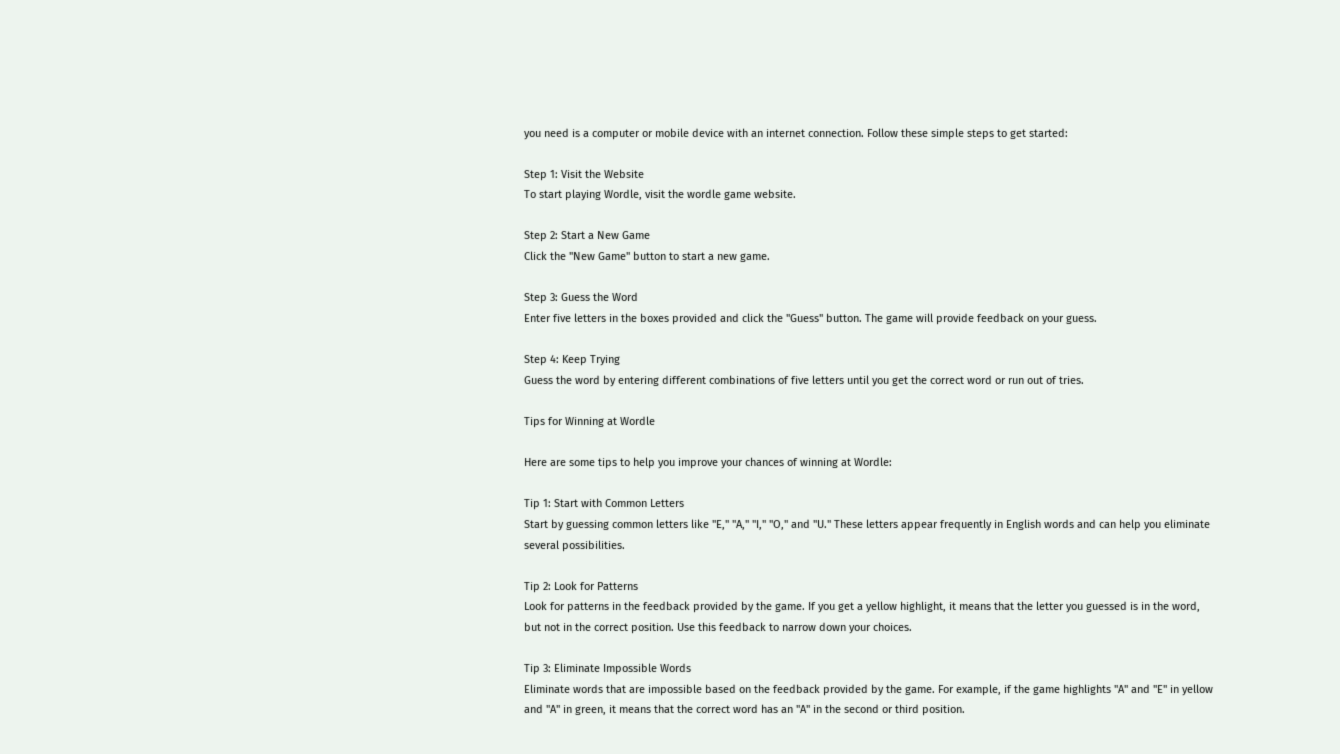you need is a computer or mobile device with an internet connection. Follow these simple steps to get started:

Step 1: Visit the Website
To start playing Wordle, visit the wordle game website.

Step 2: Start a New Game
Click the "New Game" button to start a new game.

Step 3: Guess the Word
Enter five letters in the boxes provided and click the "Guess" button. The game will provide feedback on your guess.

Step 4: Keep Trying
Guess the word by entering different combinations of five letters until you get the correct word or run out of tries.

Tips for Winning at Wordle

Here are some tips to help you improve your chances of winning at Wordle:

Tip 1: Start with Common Letters
Start by guessing common letters like "E," "A," "I," "O," and "U." These letters appear frequently in English words and can help you eliminate several possibilities.

Tip 2: Look for Patterns
Look for patterns in the feedback provided by the game. If you get a yellow highlight, it means that the letter you guessed is in the word, but not in the correct position. Use this feedback to narrow down your choices.

Tip 3: Eliminate Impossible Words
Eliminate words that are impossible based on the feedback provided by the game. For example, if the game highlights "A" and "E" in yellow and "A" in green, it means that the correct word has an "A" in the second or third position.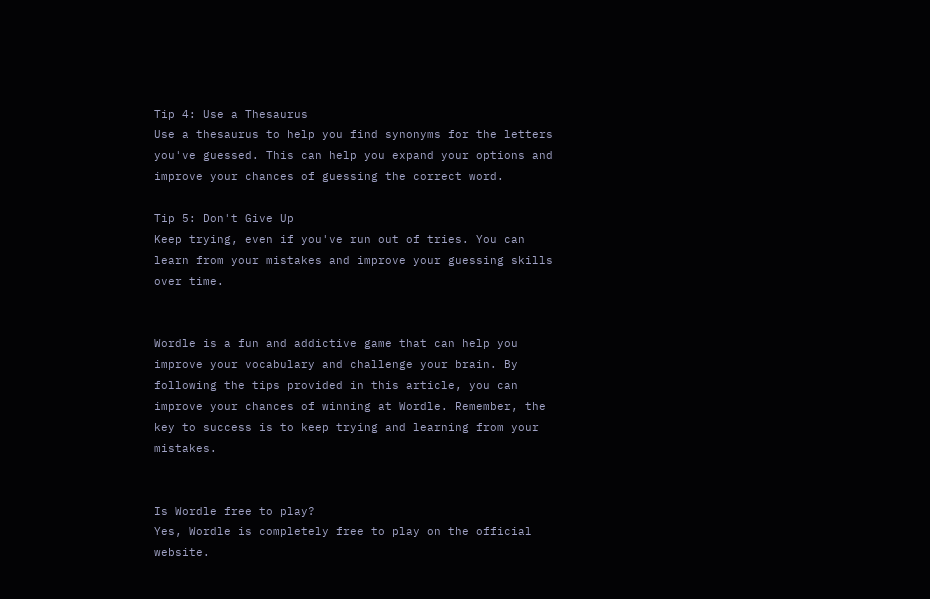Tip 4: Use a Thesaurus
Use a thesaurus to help you find synonyms for the letters you've guessed. This can help you expand your options and improve your chances of guessing the correct word.

Tip 5: Don't Give Up
Keep trying, even if you've run out of tries. You can learn from your mistakes and improve your guessing skills over time.


Wordle is a fun and addictive game that can help you improve your vocabulary and challenge your brain. By following the tips provided in this article, you can improve your chances of winning at Wordle. Remember, the key to success is to keep trying and learning from your mistakes.


Is Wordle free to play?
Yes, Wordle is completely free to play on the official website.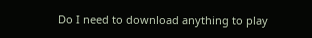Do I need to download anything to play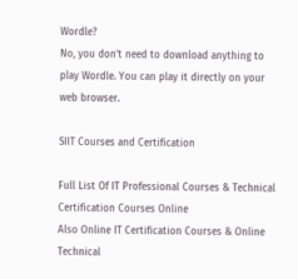Wordle?
No, you don't need to download anything to play Wordle. You can play it directly on your web browser.

SIIT Courses and Certification

Full List Of IT Professional Courses & Technical Certification Courses Online
Also Online IT Certification Courses & Online Technical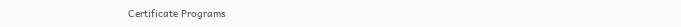Certificate Programs